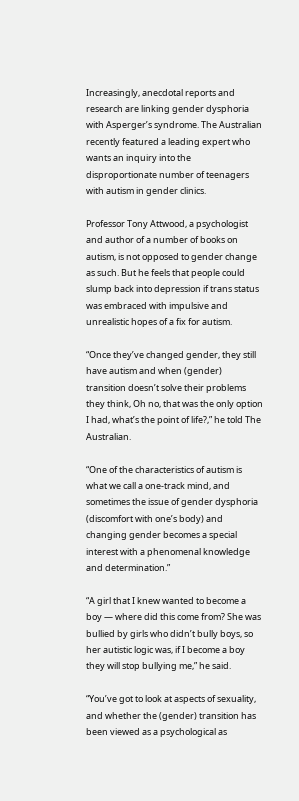Increasingly, anecdotal reports and research are linking gender dysphoria with Asperger’s syndrome. The Australian recently featured a leading expert who wants an inquiry into the disproportionate number of teenagers with autism in gender clinics.

Professor Tony Attwood, a psychologist and author of a number of books on autism, is not opposed to gender change as such. But he feels that people could slump back into depression if trans status was embraced with impulsive and unrealistic hopes of a fix for autism.

“Once they’ve changed gender, they still have autism and when (gender) transition doesn’t solve their problems they think, Oh no, that was the only option I had, what’s the point of life?,” he told The Australian.

“One of the characteristics of autism is what we call a one-track mind, and sometimes the issue of gender dysphoria (discomfort with one’s body) and changing gender becomes a special interest with a phenomenal knowledge and determination.”

“A girl that I knew wanted to become a boy — where did this come from? She was bullied by girls who didn’t bully boys, so her autistic logic was, if I become a boy they will stop bullying me,” he said.

“You’ve got to look at aspects of sexuality, and whether the (gender) transition has been viewed as a psychological as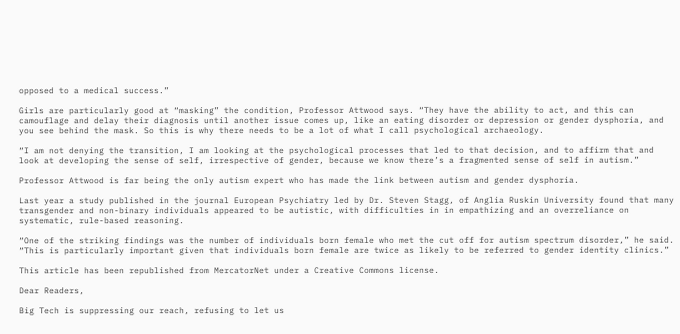opposed to a medical success.”

Girls are particularly good at “masking” the condition, Professor Attwood says. “They have the ability to act, and this can camouflage and delay their diagnosis until another issue comes up, like an eating disorder or depression or gender dysphoria, and you see behind the mask. So this is why there needs to be a lot of what I call psychological archaeology.

“I am not denying the transition, I am looking at the psychological processes that led to that decision, and to affirm that and look at developing the sense of self, irrespective of gender, because we know there’s a fragmented sense of self in autism.”

Professor Attwood is far being the only autism expert who has made the link between autism and gender dysphoria.

Last year a study published in the journal European Psychiatry led by Dr. Steven Stagg, of Anglia Ruskin University found that many transgender and non-binary individuals appeared to be autistic, with difficulties in in empathizing and an overreliance on systematic, rule-based reasoning.

“One of the striking findings was the number of individuals born female who met the cut off for autism spectrum disorder,” he said. “This is particularly important given that individuals born female are twice as likely to be referred to gender identity clinics.”

This article has been republished from MercatorNet under a Creative Commons license.

Dear Readers,

Big Tech is suppressing our reach, refusing to let us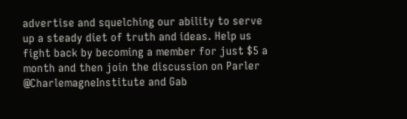advertise and squelching our ability to serve up a steady diet of truth and ideas. Help us fight back by becoming a member for just $5 a month and then join the discussion on Parler @CharlemagneInstitute and Gab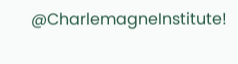@CharlemagneInstitute!